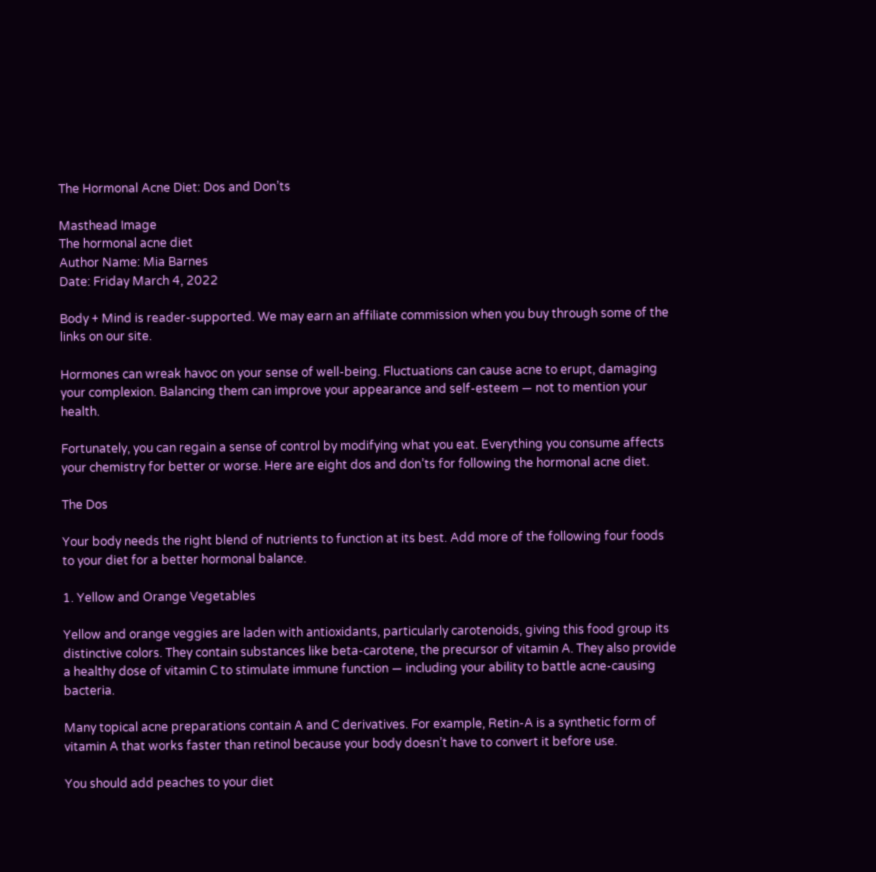The Hormonal Acne Diet: Dos and Don’ts

Masthead Image
The hormonal acne diet
Author Name: Mia Barnes
Date: Friday March 4, 2022

Body + Mind is reader-supported. We may earn an affiliate commission when you buy through some of the links on our site.

Hormones can wreak havoc on your sense of well-being. Fluctuations can cause acne to erupt, damaging your complexion. Balancing them can improve your appearance and self-esteem — not to mention your health.

Fortunately, you can regain a sense of control by modifying what you eat. Everything you consume affects your chemistry for better or worse. Here are eight dos and don’ts for following the hormonal acne diet.

The Dos

Your body needs the right blend of nutrients to function at its best. Add more of the following four foods to your diet for a better hormonal balance.

1. Yellow and Orange Vegetables

Yellow and orange veggies are laden with antioxidants, particularly carotenoids, giving this food group its distinctive colors. They contain substances like beta-carotene, the precursor of vitamin A. They also provide a healthy dose of vitamin C to stimulate immune function — including your ability to battle acne-causing bacteria.

Many topical acne preparations contain A and C derivatives. For example, Retin-A is a synthetic form of vitamin A that works faster than retinol because your body doesn’t have to convert it before use.

You should add peaches to your diet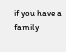if you have a family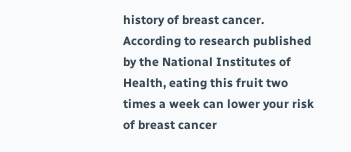history of breast cancer. According to research published by the National Institutes of Health, eating this fruit two times a week can lower your risk of breast cancer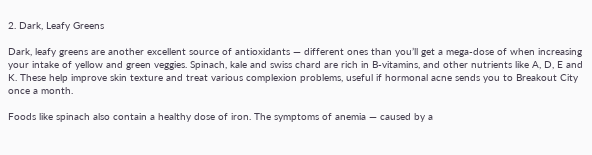2. Dark, Leafy Greens

Dark, leafy greens are another excellent source of antioxidants — different ones than you’ll get a mega-dose of when increasing your intake of yellow and green veggies. Spinach, kale and swiss chard are rich in B-vitamins, and other nutrients like A, D, E and K. These help improve skin texture and treat various complexion problems, useful if hormonal acne sends you to Breakout City once a month.

Foods like spinach also contain a healthy dose of iron. The symptoms of anemia — caused by a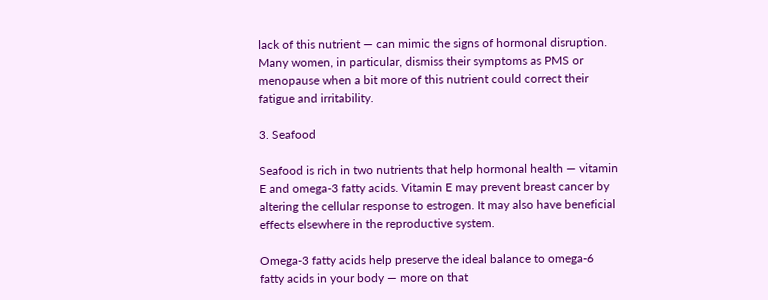lack of this nutrient — can mimic the signs of hormonal disruption. Many women, in particular, dismiss their symptoms as PMS or menopause when a bit more of this nutrient could correct their fatigue and irritability.

3. Seafood

Seafood is rich in two nutrients that help hormonal health — vitamin E and omega-3 fatty acids. Vitamin E may prevent breast cancer by altering the cellular response to estrogen. It may also have beneficial effects elsewhere in the reproductive system.

Omega-3 fatty acids help preserve the ideal balance to omega-6 fatty acids in your body — more on that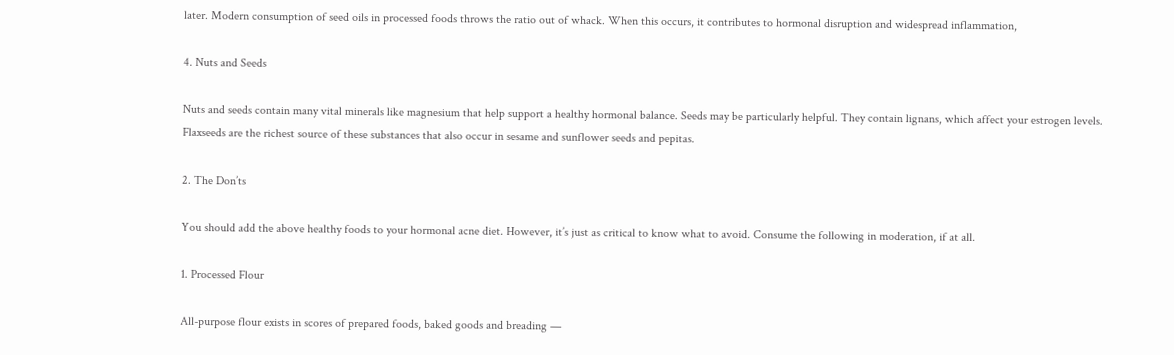later. Modern consumption of seed oils in processed foods throws the ratio out of whack. When this occurs, it contributes to hormonal disruption and widespread inflammation,

4. Nuts and Seeds

Nuts and seeds contain many vital minerals like magnesium that help support a healthy hormonal balance. Seeds may be particularly helpful. They contain lignans, which affect your estrogen levels. Flaxseeds are the richest source of these substances that also occur in sesame and sunflower seeds and pepitas.

2. The Don’ts

You should add the above healthy foods to your hormonal acne diet. However, it’s just as critical to know what to avoid. Consume the following in moderation, if at all.

1. Processed Flour

All-purpose flour exists in scores of prepared foods, baked goods and breading —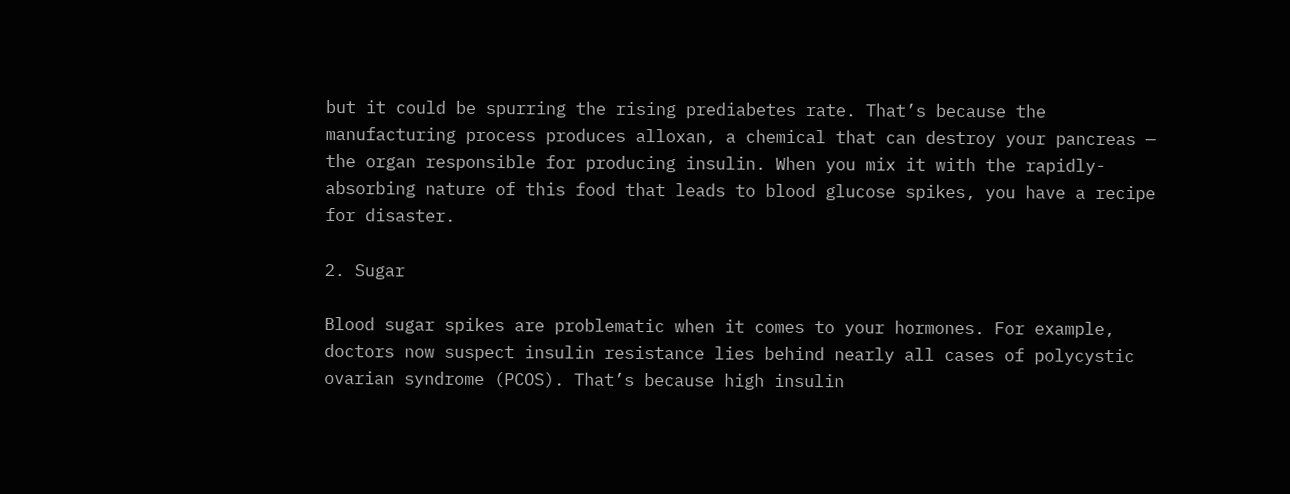but it could be spurring the rising prediabetes rate. That’s because the manufacturing process produces alloxan, a chemical that can destroy your pancreas — the organ responsible for producing insulin. When you mix it with the rapidly-absorbing nature of this food that leads to blood glucose spikes, you have a recipe for disaster.

2. Sugar

Blood sugar spikes are problematic when it comes to your hormones. For example, doctors now suspect insulin resistance lies behind nearly all cases of polycystic ovarian syndrome (PCOS). That’s because high insulin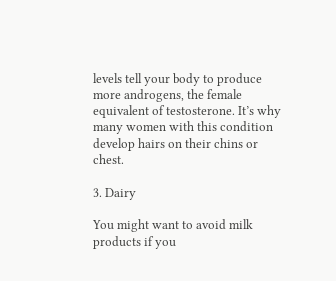levels tell your body to produce more androgens, the female equivalent of testosterone. It’s why many women with this condition develop hairs on their chins or chest.

3. Dairy

You might want to avoid milk products if you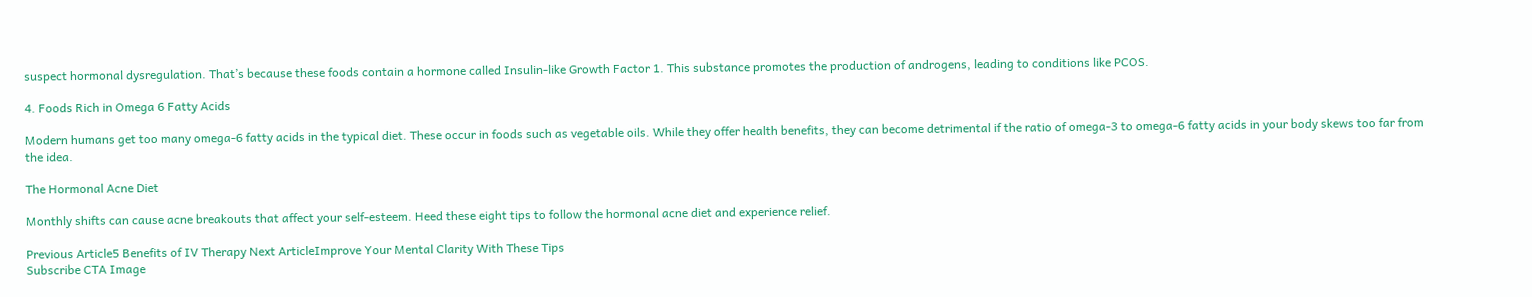suspect hormonal dysregulation. That’s because these foods contain a hormone called Insulin-like Growth Factor 1. This substance promotes the production of androgens, leading to conditions like PCOS.

4. Foods Rich in Omega 6 Fatty Acids

Modern humans get too many omega-6 fatty acids in the typical diet. These occur in foods such as vegetable oils. While they offer health benefits, they can become detrimental if the ratio of omega-3 to omega-6 fatty acids in your body skews too far from the idea.

The Hormonal Acne Diet

Monthly shifts can cause acne breakouts that affect your self-esteem. Heed these eight tips to follow the hormonal acne diet and experience relief.

Previous Article5 Benefits of IV Therapy Next ArticleImprove Your Mental Clarity With These Tips
Subscribe CTA Image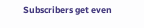Subscribers get even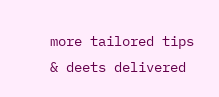more tailored tips & deets delivered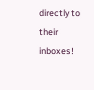directly to their inboxes!